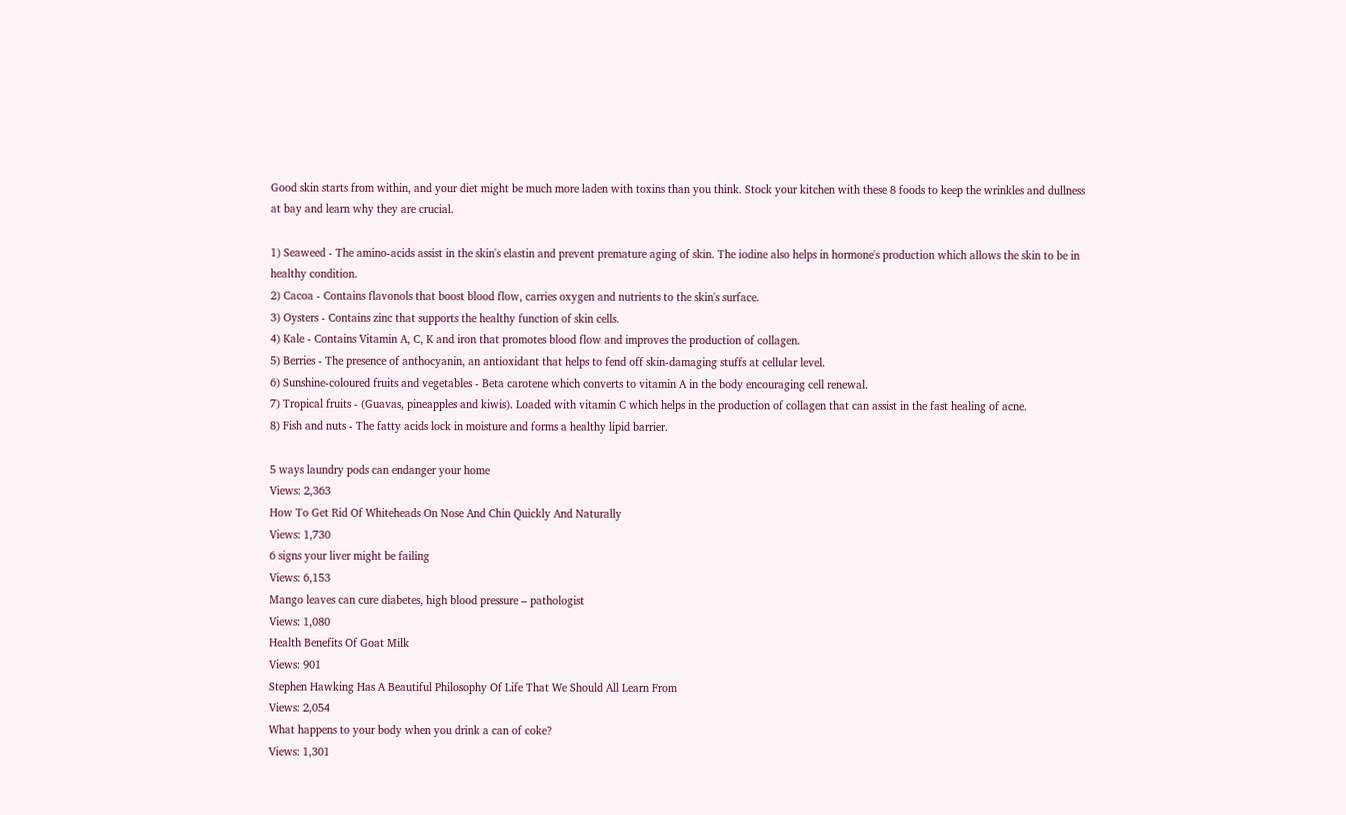Good skin starts from within, and your diet might be much more laden with toxins than you think. Stock your kitchen with these 8 foods to keep the wrinkles and dullness at bay and learn why they are crucial.

1) Seaweed - The amino-acids assist in the skin's elastin and prevent premature aging of skin. The iodine also helps in hormone's production which allows the skin to be in healthy condition.
2) Cacoa - Contains flavonols that boost blood flow, carries oxygen and nutrients to the skin's surface.
3) Oysters - Contains zinc that supports the healthy function of skin cells.
4) Kale - Contains Vitamin A, C, K and iron that promotes blood flow and improves the production of collagen.
5) Berries - The presence of anthocyanin, an antioxidant that helps to fend off skin-damaging stuffs at cellular level.
6) Sunshine-coloured fruits and vegetables - Beta carotene which converts to vitamin A in the body encouraging cell renewal.
7) Tropical fruits - (Guavas, pineapples and kiwis). Loaded with vitamin C which helps in the production of collagen that can assist in the fast healing of acne.
8) Fish and nuts - The fatty acids lock in moisture and forms a healthy lipid barrier.

5 ways laundry pods can endanger your home
Views: 2,363
How To Get Rid Of Whiteheads On Nose And Chin Quickly And Naturally
Views: 1,730
6 signs your liver might be failing
Views: 6,153
Mango leaves can cure diabetes, high blood pressure – pathologist
Views: 1,080
Health Benefits Of Goat Milk
Views: 901
Stephen Hawking Has A Beautiful Philosophy Of Life That We Should All Learn From
Views: 2,054
What happens to your body when you drink a can of coke?
Views: 1,301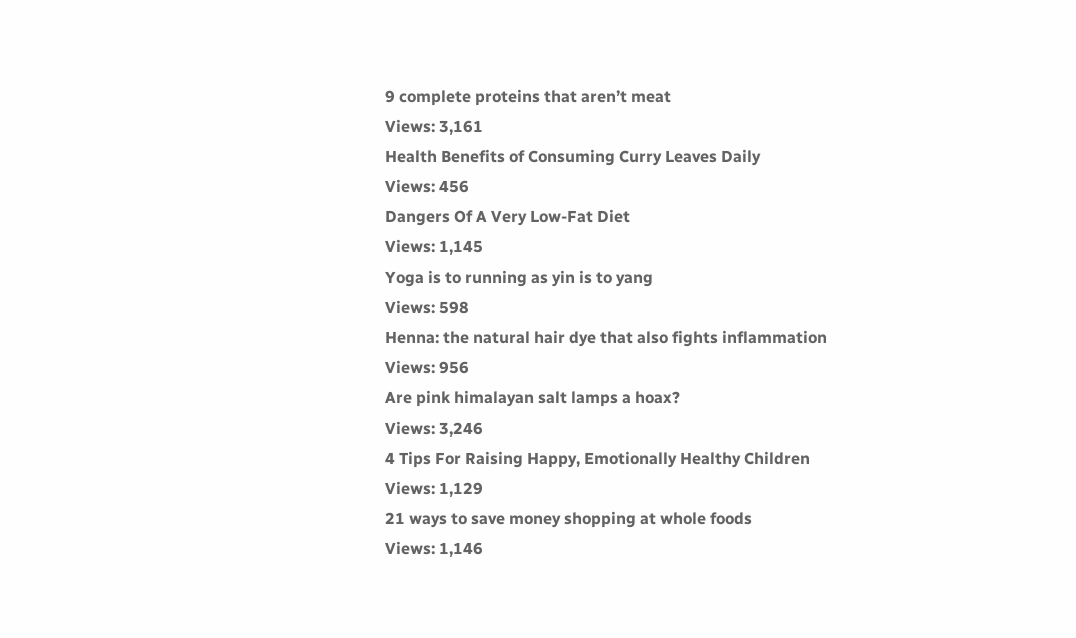9 complete proteins that aren’t meat
Views: 3,161
Health Benefits of Consuming Curry Leaves Daily
Views: 456
Dangers Of A Very Low-Fat Diet
Views: 1,145
Yoga is to running as yin is to yang
Views: 598
Henna: the natural hair dye that also fights inflammation
Views: 956
Are pink himalayan salt lamps a hoax?
Views: 3,246
4 Tips For Raising Happy, Emotionally Healthy Children
Views: 1,129
21 ways to save money shopping at whole foods
Views: 1,146